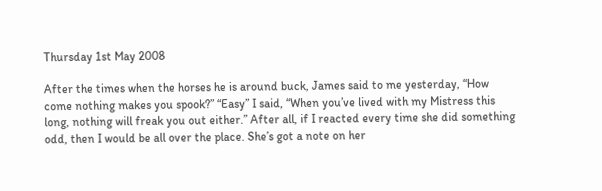Thursday 1st May 2008

After the times when the horses he is around buck, James said to me yesterday, “How come nothing makes you spook?” “Easy” I said, “When you’ve lived with my Mistress this long, nothing will freak you out either.” After all, if I reacted every time she did something odd, then I would be all over the place. She’s got a note on her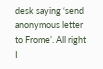desk saying ‘send anonymous letter to Frome’. All right I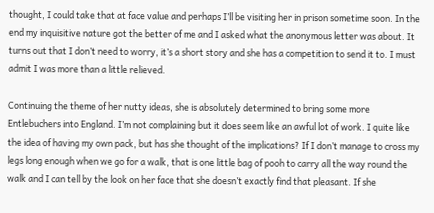thought, I could take that at face value and perhaps I’ll be visiting her in prison sometime soon. In the end my inquisitive nature got the better of me and I asked what the anonymous letter was about. It turns out that I don’t need to worry, it’s a short story and she has a competition to send it to. I must admit I was more than a little relieved.

Continuing the theme of her nutty ideas, she is absolutely determined to bring some more Entlebuchers into England. I’m not complaining but it does seem like an awful lot of work. I quite like the idea of having my own pack, but has she thought of the implications? If I don’t manage to cross my legs long enough when we go for a walk, that is one little bag of pooh to carry all the way round the walk and I can tell by the look on her face that she doesn’t exactly find that pleasant. If she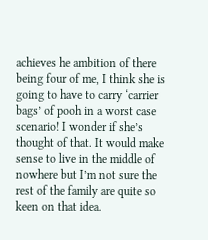achieves he ambition of there being four of me, I think she is going to have to carry ‘carrier bags’ of pooh in a worst case scenario! I wonder if she’s thought of that. It would make sense to live in the middle of nowhere but I’m not sure the rest of the family are quite so keen on that idea.